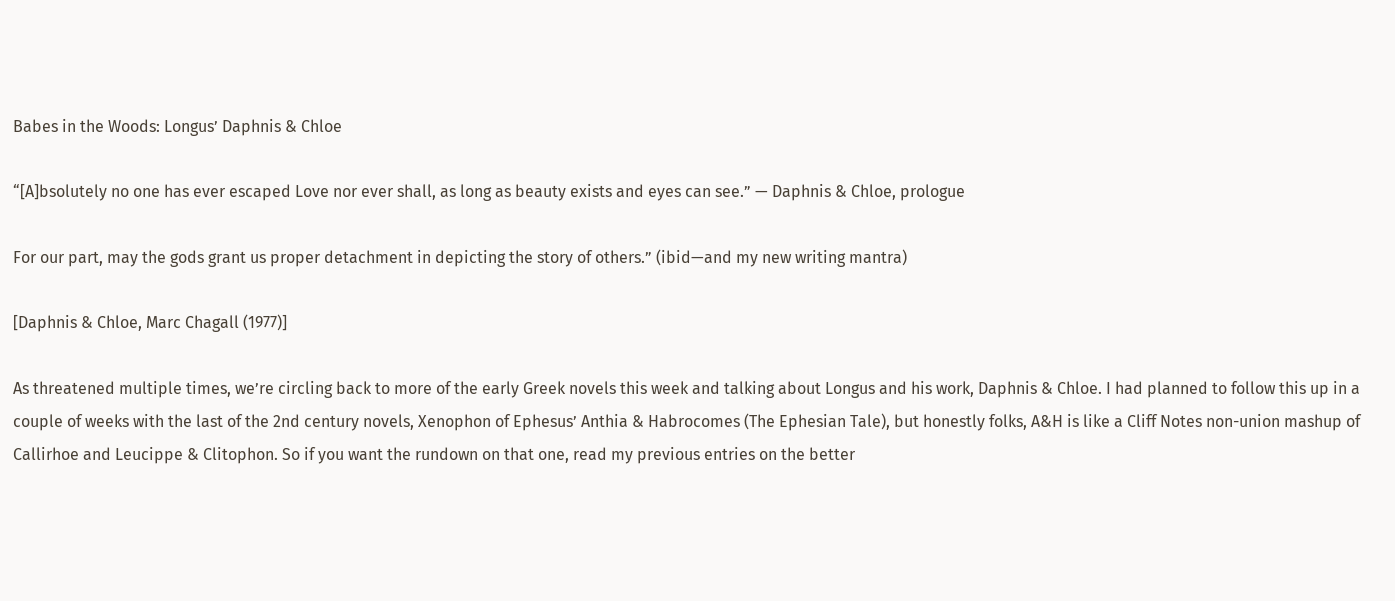Babes in the Woods: Longus’ Daphnis & Chloe

“[A]bsolutely no one has ever escaped Love nor ever shall, as long as beauty exists and eyes can see.” — Daphnis & Chloe, prologue

For our part, may the gods grant us proper detachment in depicting the story of others.” (ibid—and my new writing mantra)

[Daphnis & Chloe, Marc Chagall (1977)]

As threatened multiple times, we’re circling back to more of the early Greek novels this week and talking about Longus and his work, Daphnis & Chloe. I had planned to follow this up in a couple of weeks with the last of the 2nd century novels, Xenophon of Ephesus’ Anthia & Habrocomes (The Ephesian Tale), but honestly folks, A&H is like a Cliff Notes non-union mashup of Callirhoe and Leucippe & Clitophon. So if you want the rundown on that one, read my previous entries on the better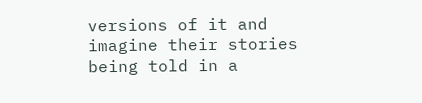versions of it and imagine their stories being told in a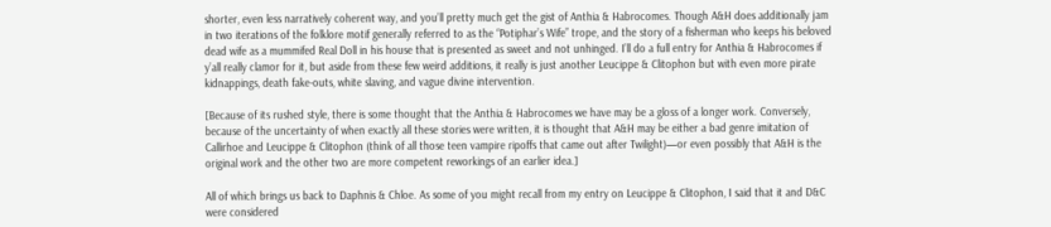shorter, even less narratively coherent way, and you’ll pretty much get the gist of Anthia & Habrocomes. Though A&H does additionally jam in two iterations of the folklore motif generally referred to as the “Potiphar’s Wife” trope, and the story of a fisherman who keeps his beloved dead wife as a mummifed Real Doll in his house that is presented as sweet and not unhinged. I’ll do a full entry for Anthia & Habrocomes if y’all really clamor for it, but aside from these few weird additions, it really is just another Leucippe & Clitophon but with even more pirate kidnappings, death fake-outs, white slaving, and vague divine intervention.

[Because of its rushed style, there is some thought that the Anthia & Habrocomes we have may be a gloss of a longer work. Conversely, because of the uncertainty of when exactly all these stories were written, it is thought that A&H may be either a bad genre imitation of Callirhoe and Leucippe & Clitophon (think of all those teen vampire ripoffs that came out after Twilight)—or even possibly that A&H is the original work and the other two are more competent reworkings of an earlier idea.]

All of which brings us back to Daphnis & Chloe. As some of you might recall from my entry on Leucippe & Clitophon, I said that it and D&C were considered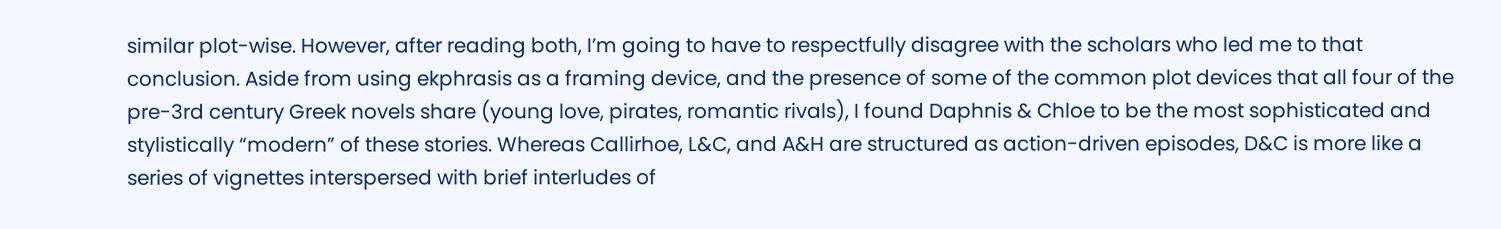similar plot-wise. However, after reading both, I’m going to have to respectfully disagree with the scholars who led me to that conclusion. Aside from using ekphrasis as a framing device, and the presence of some of the common plot devices that all four of the pre-3rd century Greek novels share (young love, pirates, romantic rivals), I found Daphnis & Chloe to be the most sophisticated and stylistically “modern” of these stories. Whereas Callirhoe, L&C, and A&H are structured as action-driven episodes, D&C is more like a series of vignettes interspersed with brief interludes of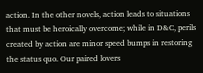action. In the other novels, action leads to situations that must be heroically overcome; while in D&C, perils created by action are minor speed bumps in restoring the status quo. Our paired lovers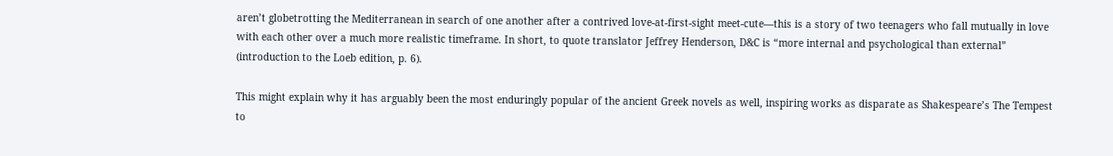aren’t globetrotting the Mediterranean in search of one another after a contrived love-at-first-sight meet-cute—this is a story of two teenagers who fall mutually in love with each other over a much more realistic timeframe. In short, to quote translator Jeffrey Henderson, D&C is “more internal and psychological than external” (introduction to the Loeb edition, p. 6).

This might explain why it has arguably been the most enduringly popular of the ancient Greek novels as well, inspiring works as disparate as Shakespeare’s The Tempest to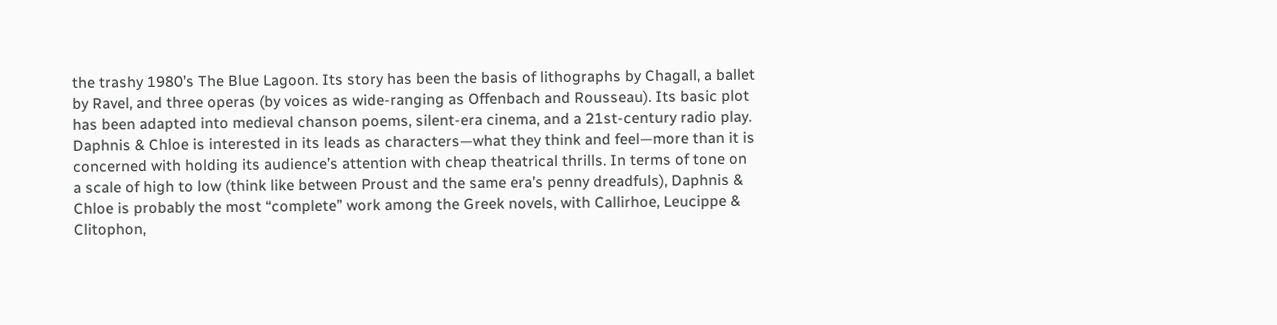the trashy 1980’s The Blue Lagoon. Its story has been the basis of lithographs by Chagall, a ballet by Ravel, and three operas (by voices as wide-ranging as Offenbach and Rousseau). Its basic plot has been adapted into medieval chanson poems, silent-era cinema, and a 21st-century radio play. Daphnis & Chloe is interested in its leads as characters—what they think and feel—more than it is concerned with holding its audience’s attention with cheap theatrical thrills. In terms of tone on a scale of high to low (think like between Proust and the same era’s penny dreadfuls), Daphnis & Chloe is probably the most “complete” work among the Greek novels, with Callirhoe, Leucippe & Clitophon,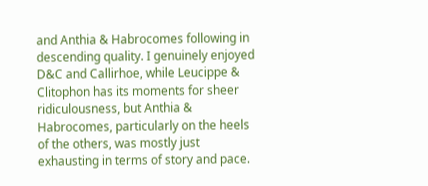and Anthia & Habrocomes following in descending quality. I genuinely enjoyed D&C and Callirhoe, while Leucippe & Clitophon has its moments for sheer ridiculousness, but Anthia & Habrocomes, particularly on the heels of the others, was mostly just exhausting in terms of story and pace.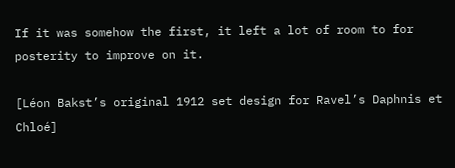If it was somehow the first, it left a lot of room to for posterity to improve on it.

[Léon Bakst’s original 1912 set design for Ravel’s Daphnis et Chloé]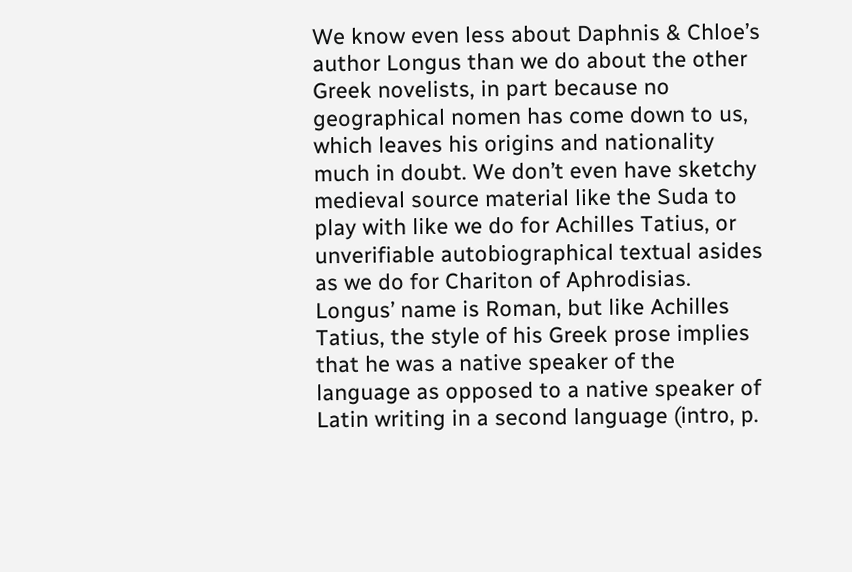We know even less about Daphnis & Chloe’s author Longus than we do about the other Greek novelists, in part because no geographical nomen has come down to us, which leaves his origins and nationality much in doubt. We don’t even have sketchy medieval source material like the Suda to play with like we do for Achilles Tatius, or unverifiable autobiographical textual asides as we do for Chariton of Aphrodisias. Longus’ name is Roman, but like Achilles Tatius, the style of his Greek prose implies that he was a native speaker of the language as opposed to a native speaker of Latin writing in a second language (intro, p.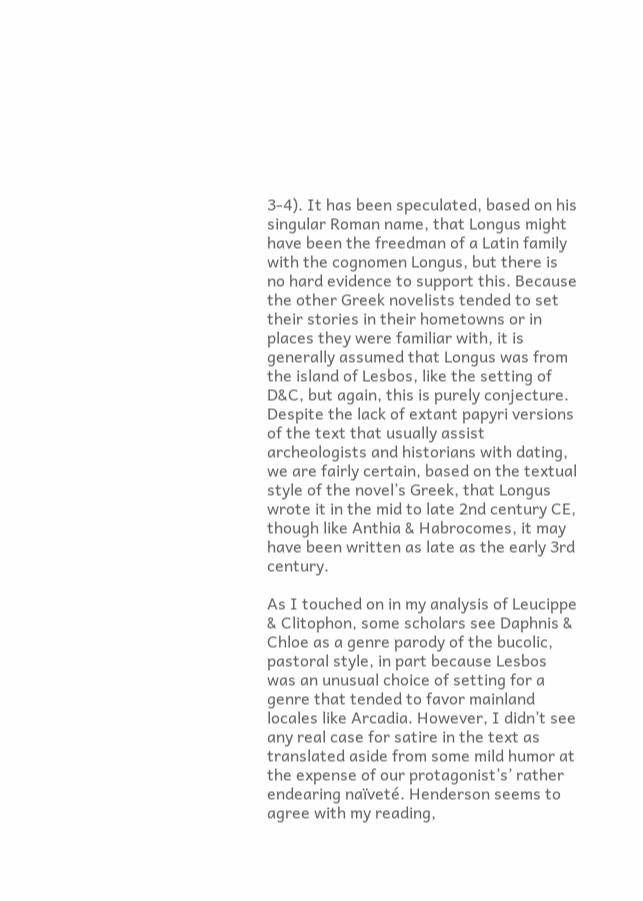3-4). It has been speculated, based on his singular Roman name, that Longus might have been the freedman of a Latin family with the cognomen Longus, but there is no hard evidence to support this. Because the other Greek novelists tended to set their stories in their hometowns or in places they were familiar with, it is generally assumed that Longus was from the island of Lesbos, like the setting of D&C, but again, this is purely conjecture. Despite the lack of extant papyri versions of the text that usually assist archeologists and historians with dating, we are fairly certain, based on the textual style of the novel’s Greek, that Longus wrote it in the mid to late 2nd century CE, though like Anthia & Habrocomes, it may have been written as late as the early 3rd century.

As I touched on in my analysis of Leucippe & Clitophon, some scholars see Daphnis & Chloe as a genre parody of the bucolic, pastoral style, in part because Lesbos was an unusual choice of setting for a genre that tended to favor mainland locales like Arcadia. However, I didn’t see any real case for satire in the text as translated aside from some mild humor at the expense of our protagonist’s’ rather endearing naïveté. Henderson seems to agree with my reading,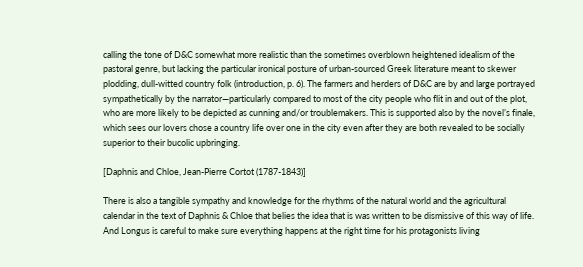calling the tone of D&C somewhat more realistic than the sometimes overblown heightened idealism of the pastoral genre, but lacking the particular ironical posture of urban-sourced Greek literature meant to skewer plodding, dull-witted country folk (introduction, p. 6). The farmers and herders of D&C are by and large portrayed sympathetically by the narrator—particularly compared to most of the city people who flit in and out of the plot, who are more likely to be depicted as cunning and/or troublemakers. This is supported also by the novel’s finale, which sees our lovers chose a country life over one in the city even after they are both revealed to be socially superior to their bucolic upbringing.

[Daphnis and Chloe, Jean-Pierre Cortot (1787-1843)]

There is also a tangible sympathy and knowledge for the rhythms of the natural world and the agricultural calendar in the text of Daphnis & Chloe that belies the idea that is was written to be dismissive of this way of life. And Longus is careful to make sure everything happens at the right time for his protagonists living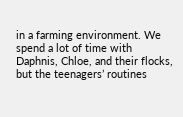in a farming environment. We spend a lot of time with Daphnis, Chloe, and their flocks, but the teenagers’ routines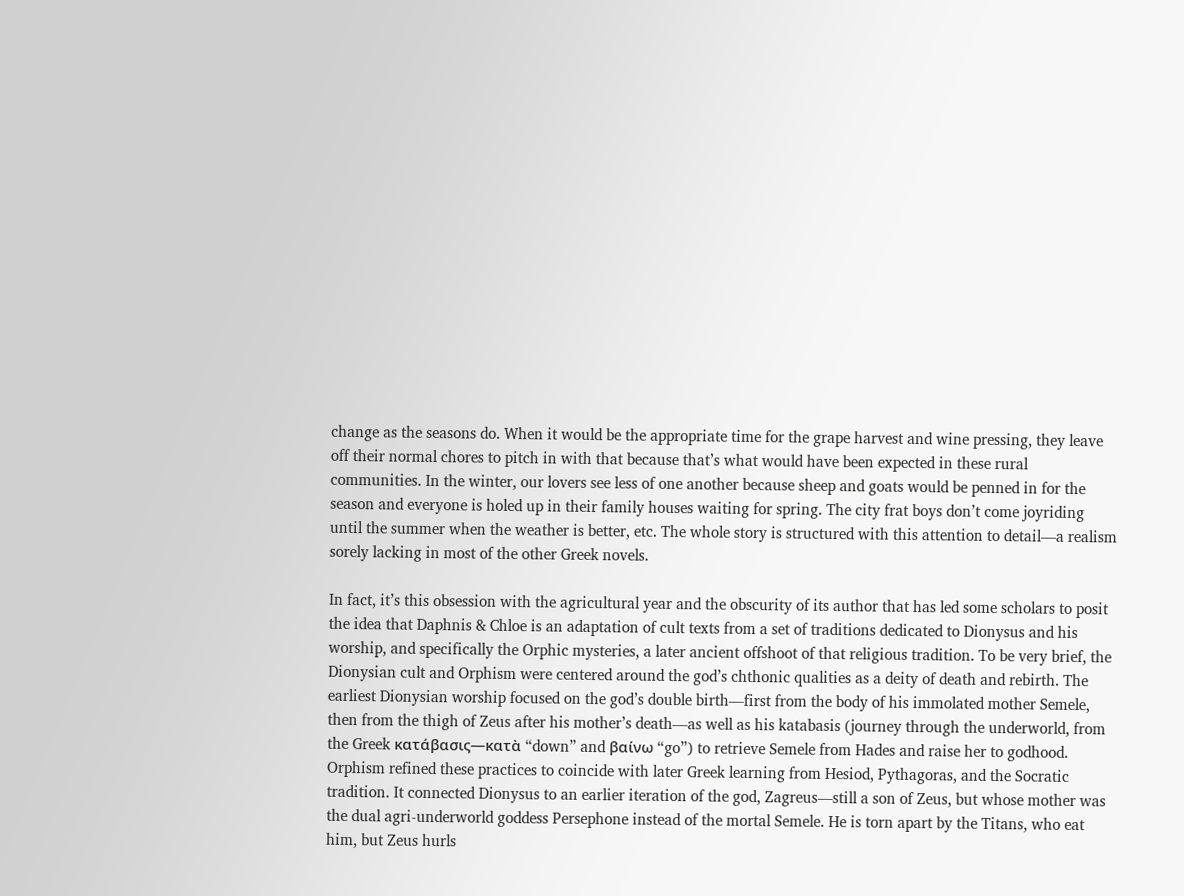change as the seasons do. When it would be the appropriate time for the grape harvest and wine pressing, they leave off their normal chores to pitch in with that because that’s what would have been expected in these rural communities. In the winter, our lovers see less of one another because sheep and goats would be penned in for the season and everyone is holed up in their family houses waiting for spring. The city frat boys don’t come joyriding until the summer when the weather is better, etc. The whole story is structured with this attention to detail—a realism sorely lacking in most of the other Greek novels.

In fact, it’s this obsession with the agricultural year and the obscurity of its author that has led some scholars to posit the idea that Daphnis & Chloe is an adaptation of cult texts from a set of traditions dedicated to Dionysus and his worship, and specifically the Orphic mysteries, a later ancient offshoot of that religious tradition. To be very brief, the Dionysian cult and Orphism were centered around the god’s chthonic qualities as a deity of death and rebirth. The earliest Dionysian worship focused on the god’s double birth—first from the body of his immolated mother Semele, then from the thigh of Zeus after his mother’s death—as well as his katabasis (journey through the underworld, from the Greek κατάβασις—κατὰ “down” and βαίνω “go”) to retrieve Semele from Hades and raise her to godhood. Orphism refined these practices to coincide with later Greek learning from Hesiod, Pythagoras, and the Socratic tradition. It connected Dionysus to an earlier iteration of the god, Zagreus—still a son of Zeus, but whose mother was the dual agri-underworld goddess Persephone instead of the mortal Semele. He is torn apart by the Titans, who eat him, but Zeus hurls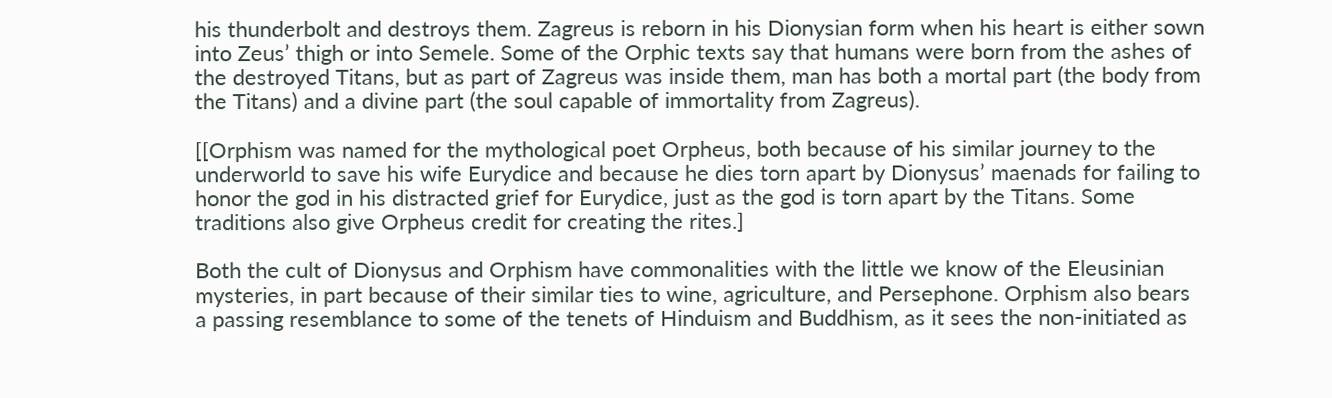his thunderbolt and destroys them. Zagreus is reborn in his Dionysian form when his heart is either sown into Zeus’ thigh or into Semele. Some of the Orphic texts say that humans were born from the ashes of the destroyed Titans, but as part of Zagreus was inside them, man has both a mortal part (the body from the Titans) and a divine part (the soul capable of immortality from Zagreus).

[[Orphism was named for the mythological poet Orpheus, both because of his similar journey to the underworld to save his wife Eurydice and because he dies torn apart by Dionysus’ maenads for failing to honor the god in his distracted grief for Eurydice, just as the god is torn apart by the Titans. Some traditions also give Orpheus credit for creating the rites.]

Both the cult of Dionysus and Orphism have commonalities with the little we know of the Eleusinian mysteries, in part because of their similar ties to wine, agriculture, and Persephone. Orphism also bears a passing resemblance to some of the tenets of Hinduism and Buddhism, as it sees the non-initiated as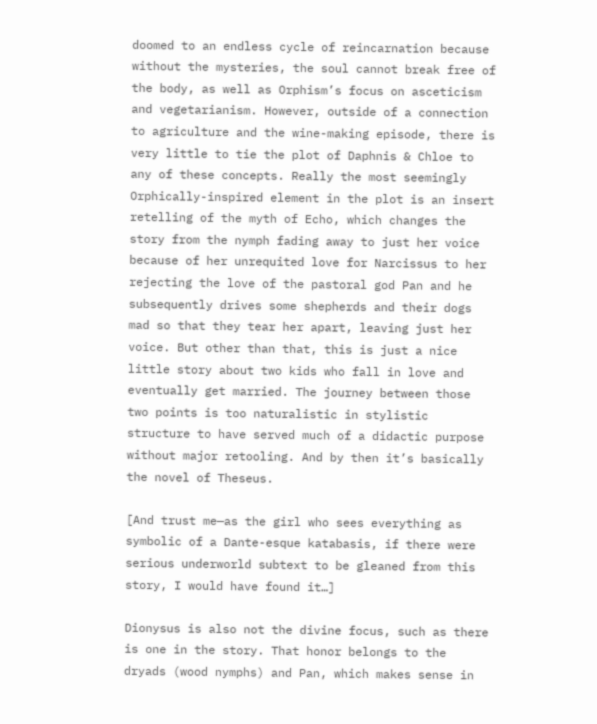doomed to an endless cycle of reincarnation because without the mysteries, the soul cannot break free of the body, as well as Orphism’s focus on asceticism and vegetarianism. However, outside of a connection to agriculture and the wine-making episode, there is very little to tie the plot of Daphnis & Chloe to any of these concepts. Really the most seemingly Orphically-inspired element in the plot is an insert retelling of the myth of Echo, which changes the story from the nymph fading away to just her voice because of her unrequited love for Narcissus to her rejecting the love of the pastoral god Pan and he subsequently drives some shepherds and their dogs mad so that they tear her apart, leaving just her voice. But other than that, this is just a nice little story about two kids who fall in love and eventually get married. The journey between those two points is too naturalistic in stylistic structure to have served much of a didactic purpose without major retooling. And by then it’s basically the novel of Theseus.

[And trust me—as the girl who sees everything as symbolic of a Dante-esque katabasis, if there were serious underworld subtext to be gleaned from this story, I would have found it…]

Dionysus is also not the divine focus, such as there is one in the story. That honor belongs to the dryads (wood nymphs) and Pan, which makes sense in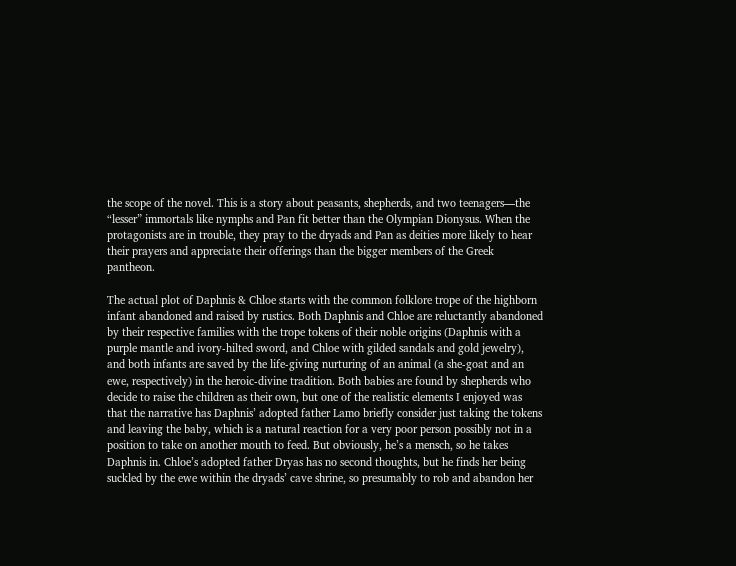the scope of the novel. This is a story about peasants, shepherds, and two teenagers—the “lesser” immortals like nymphs and Pan fit better than the Olympian Dionysus. When the protagonists are in trouble, they pray to the dryads and Pan as deities more likely to hear their prayers and appreciate their offerings than the bigger members of the Greek pantheon.

The actual plot of Daphnis & Chloe starts with the common folklore trope of the highborn infant abandoned and raised by rustics. Both Daphnis and Chloe are reluctantly abandoned by their respective families with the trope tokens of their noble origins (Daphnis with a purple mantle and ivory-hilted sword, and Chloe with gilded sandals and gold jewelry), and both infants are saved by the life-giving nurturing of an animal (a she-goat and an ewe, respectively) in the heroic-divine tradition. Both babies are found by shepherds who decide to raise the children as their own, but one of the realistic elements I enjoyed was that the narrative has Daphnis’ adopted father Lamo briefly consider just taking the tokens and leaving the baby, which is a natural reaction for a very poor person possibly not in a position to take on another mouth to feed. But obviously, he’s a mensch, so he takes Daphnis in. Chloe’s adopted father Dryas has no second thoughts, but he finds her being suckled by the ewe within the dryads’ cave shrine, so presumably to rob and abandon her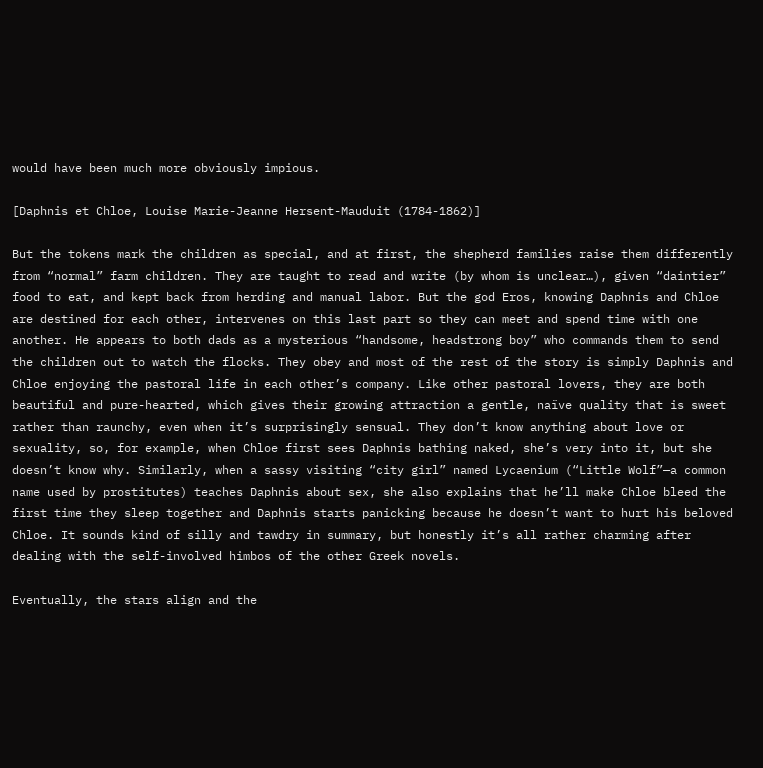would have been much more obviously impious.

[Daphnis et Chloe, Louise Marie-Jeanne Hersent-Mauduit (1784-1862)]

But the tokens mark the children as special, and at first, the shepherd families raise them differently from “normal” farm children. They are taught to read and write (by whom is unclear…), given “daintier” food to eat, and kept back from herding and manual labor. But the god Eros, knowing Daphnis and Chloe are destined for each other, intervenes on this last part so they can meet and spend time with one another. He appears to both dads as a mysterious “handsome, headstrong boy” who commands them to send the children out to watch the flocks. They obey and most of the rest of the story is simply Daphnis and Chloe enjoying the pastoral life in each other’s company. Like other pastoral lovers, they are both beautiful and pure-hearted, which gives their growing attraction a gentle, naïve quality that is sweet rather than raunchy, even when it’s surprisingly sensual. They don’t know anything about love or sexuality, so, for example, when Chloe first sees Daphnis bathing naked, she’s very into it, but she doesn’t know why. Similarly, when a sassy visiting “city girl” named Lycaenium (“Little Wolf”—a common name used by prostitutes) teaches Daphnis about sex, she also explains that he’ll make Chloe bleed the first time they sleep together and Daphnis starts panicking because he doesn’t want to hurt his beloved Chloe. It sounds kind of silly and tawdry in summary, but honestly it’s all rather charming after dealing with the self-involved himbos of the other Greek novels.

Eventually, the stars align and the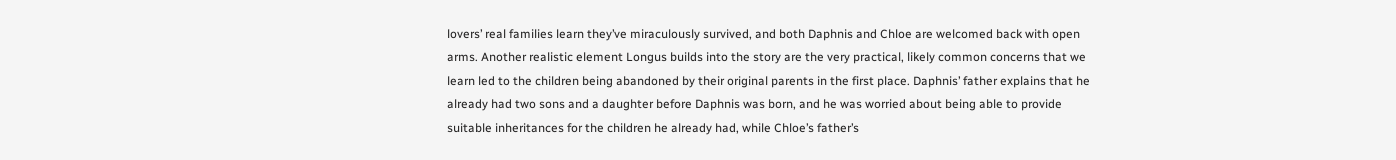lovers’ real families learn they’ve miraculously survived, and both Daphnis and Chloe are welcomed back with open arms. Another realistic element Longus builds into the story are the very practical, likely common concerns that we learn led to the children being abandoned by their original parents in the first place. Daphnis’ father explains that he already had two sons and a daughter before Daphnis was born, and he was worried about being able to provide suitable inheritances for the children he already had, while Chloe’s father’s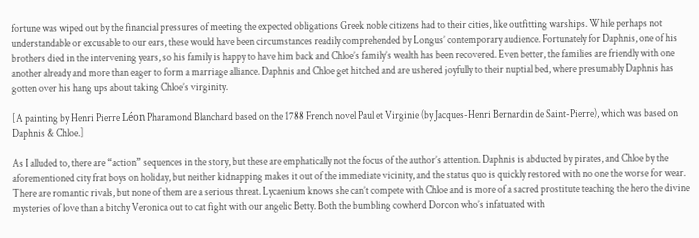fortune was wiped out by the financial pressures of meeting the expected obligations Greek noble citizens had to their cities, like outfitting warships. While perhaps not understandable or excusable to our ears, these would have been circumstances readily comprehended by Longus’ contemporary audience. Fortunately for Daphnis, one of his brothers died in the intervening years, so his family is happy to have him back and Chloe’s family’s wealth has been recovered. Even better, the families are friendly with one another already and more than eager to form a marriage alliance. Daphnis and Chloe get hitched and are ushered joyfully to their nuptial bed, where presumably Daphnis has gotten over his hang ups about taking Chloe’s virginity.

[A painting by Henri Pierre Léon Pharamond Blanchard based on the 1788 French novel Paul et Virginie (by Jacques-Henri Bernardin de Saint-Pierre), which was based on Daphnis & Chloe.]

As I alluded to, there are “action” sequences in the story, but these are emphatically not the focus of the author’s attention. Daphnis is abducted by pirates, and Chloe by the aforementioned city frat boys on holiday, but neither kidnapping makes it out of the immediate vicinity, and the status quo is quickly restored with no one the worse for wear. There are romantic rivals, but none of them are a serious threat. Lycaenium knows she can’t compete with Chloe and is more of a sacred prostitute teaching the hero the divine mysteries of love than a bitchy Veronica out to cat fight with our angelic Betty. Both the bumbling cowherd Dorcon who’s infatuated with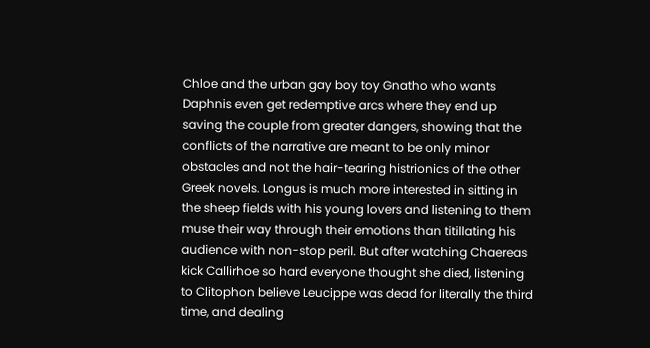Chloe and the urban gay boy toy Gnatho who wants Daphnis even get redemptive arcs where they end up saving the couple from greater dangers, showing that the conflicts of the narrative are meant to be only minor obstacles and not the hair-tearing histrionics of the other Greek novels. Longus is much more interested in sitting in the sheep fields with his young lovers and listening to them muse their way through their emotions than titillating his audience with non-stop peril. But after watching Chaereas kick Callirhoe so hard everyone thought she died, listening to Clitophon believe Leucippe was dead for literally the third time, and dealing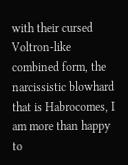with their cursed Voltron-like combined form, the narcissistic blowhard that is Habrocomes, I am more than happy to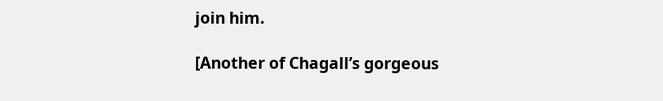join him.

[Another of Chagall’s gorgeous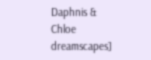Daphnis & Chloe dreamscapes]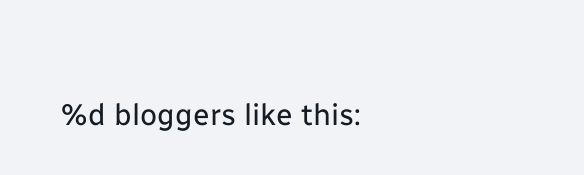%d bloggers like this: